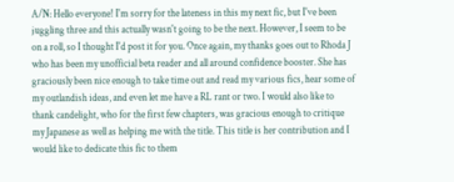A/N: Hello everyone! I'm sorry for the lateness in this my next fic, but I've been juggling three and this actually wasn't going to be the next. However, I seem to be on a roll, so I thought I'd post it for you. Once again, my thanks goes out to Rhoda J who has been my unofficial beta reader and all around confidence booster. She has graciously been nice enough to take time out and read my various fics, hear some of my outlandish ideas, and even let me have a RL rant or two. I would also like to thank candelight, who for the first few chapters, was gracious enough to critique my Japanese as well as helping me with the title. This title is her contribution and I would like to dedicate this fic to them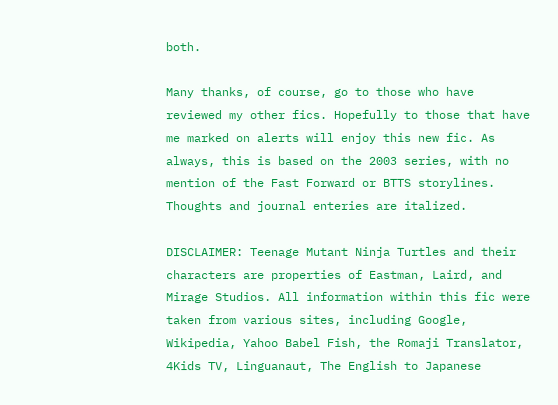both.

Many thanks, of course, go to those who have reviewed my other fics. Hopefully to those that have me marked on alerts will enjoy this new fic. As always, this is based on the 2003 series, with no mention of the Fast Forward or BTTS storylines. Thoughts and journal enteries are italized.

DISCLAIMER: Teenage Mutant Ninja Turtles and their characters are properties of Eastman, Laird, and Mirage Studios. All information within this fic were taken from various sites, including Google, Wikipedia, Yahoo Babel Fish, the Romaji Translator, 4Kids TV, Linguanaut, The English to Japanese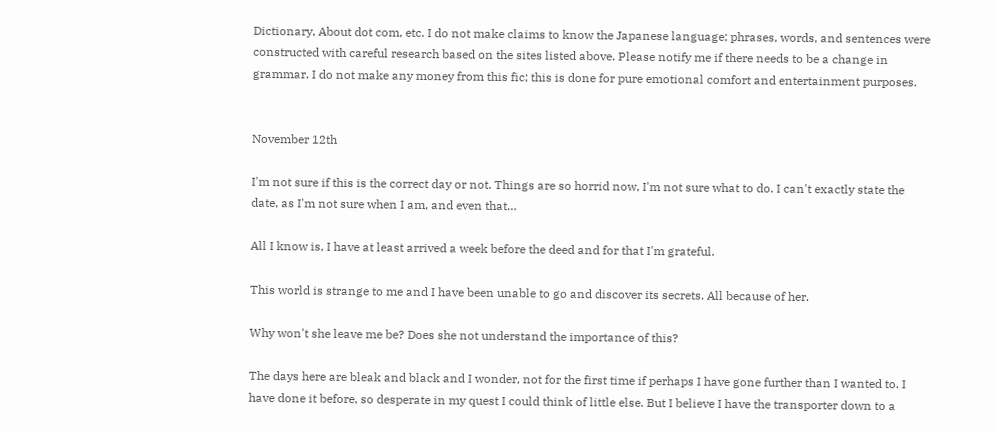Dictionary, About dot com, etc. I do not make claims to know the Japanese language; phrases, words, and sentences were constructed with careful research based on the sites listed above. Please notify me if there needs to be a change in grammar. I do not make any money from this fic; this is done for pure emotional comfort and entertainment purposes.


November 12th

I'm not sure if this is the correct day or not. Things are so horrid now, I'm not sure what to do. I can't exactly state the date, as I'm not sure when I am, and even that…

All I know is, I have at least arrived a week before the deed and for that I'm grateful.

This world is strange to me and I have been unable to go and discover its secrets. All because of her.

Why won't she leave me be? Does she not understand the importance of this?

The days here are bleak and black and I wonder, not for the first time if perhaps I have gone further than I wanted to. I have done it before, so desperate in my quest I could think of little else. But I believe I have the transporter down to a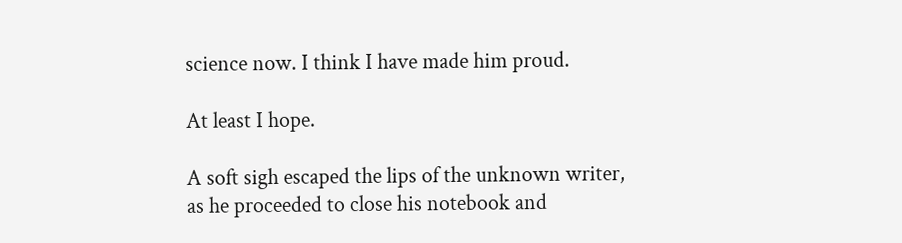science now. I think I have made him proud.

At least I hope.

A soft sigh escaped the lips of the unknown writer, as he proceeded to close his notebook and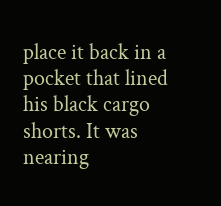place it back in a pocket that lined his black cargo shorts. It was nearing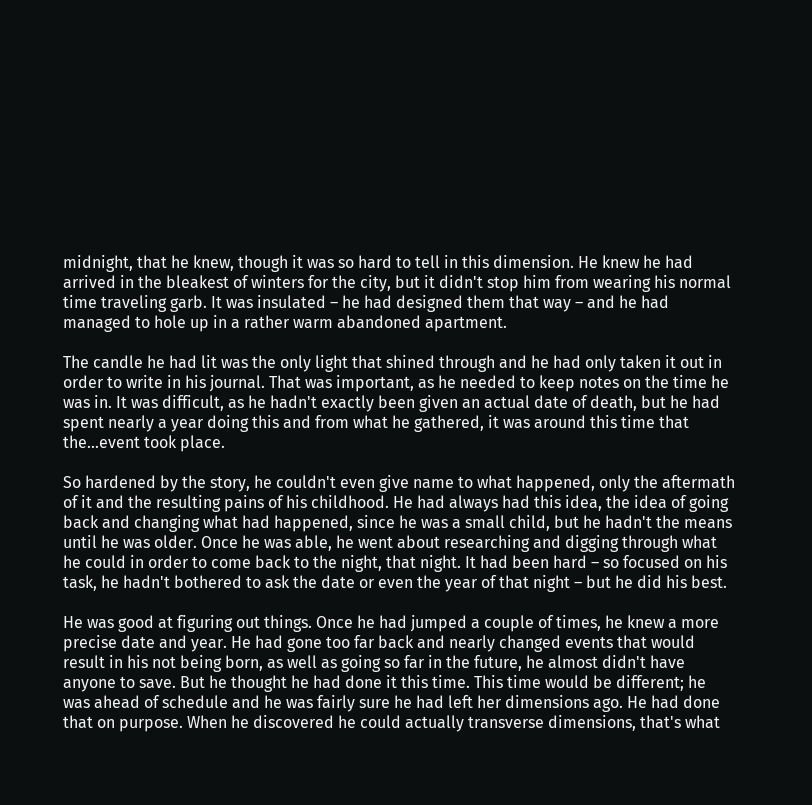midnight, that he knew, though it was so hard to tell in this dimension. He knew he had arrived in the bleakest of winters for the city, but it didn't stop him from wearing his normal time traveling garb. It was insulated – he had designed them that way – and he had managed to hole up in a rather warm abandoned apartment.

The candle he had lit was the only light that shined through and he had only taken it out in order to write in his journal. That was important, as he needed to keep notes on the time he was in. It was difficult, as he hadn't exactly been given an actual date of death, but he had spent nearly a year doing this and from what he gathered, it was around this time that the…event took place.

So hardened by the story, he couldn't even give name to what happened, only the aftermath of it and the resulting pains of his childhood. He had always had this idea, the idea of going back and changing what had happened, since he was a small child, but he hadn't the means until he was older. Once he was able, he went about researching and digging through what he could in order to come back to the night, that night. It had been hard – so focused on his task, he hadn't bothered to ask the date or even the year of that night – but he did his best.

He was good at figuring out things. Once he had jumped a couple of times, he knew a more precise date and year. He had gone too far back and nearly changed events that would result in his not being born, as well as going so far in the future, he almost didn't have anyone to save. But he thought he had done it this time. This time would be different; he was ahead of schedule and he was fairly sure he had left her dimensions ago. He had done that on purpose. When he discovered he could actually transverse dimensions, that's what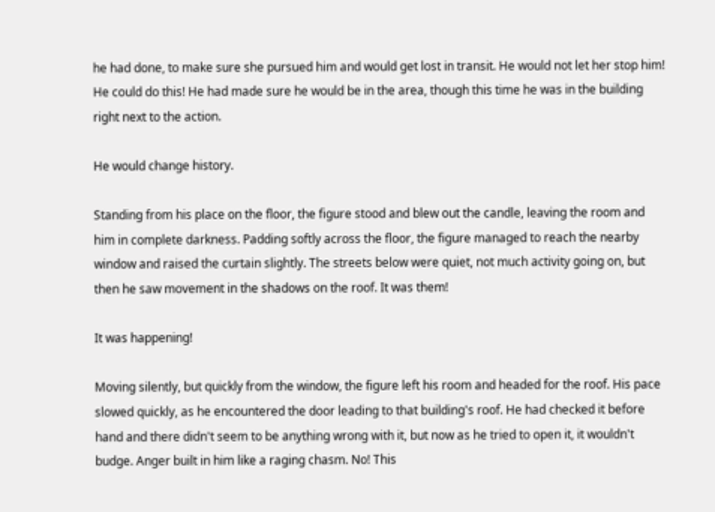he had done, to make sure she pursued him and would get lost in transit. He would not let her stop him! He could do this! He had made sure he would be in the area, though this time he was in the building right next to the action.

He would change history.

Standing from his place on the floor, the figure stood and blew out the candle, leaving the room and him in complete darkness. Padding softly across the floor, the figure managed to reach the nearby window and raised the curtain slightly. The streets below were quiet, not much activity going on, but then he saw movement in the shadows on the roof. It was them!

It was happening!

Moving silently, but quickly from the window, the figure left his room and headed for the roof. His pace slowed quickly, as he encountered the door leading to that building's roof. He had checked it before hand and there didn't seem to be anything wrong with it, but now as he tried to open it, it wouldn't budge. Anger built in him like a raging chasm. No! This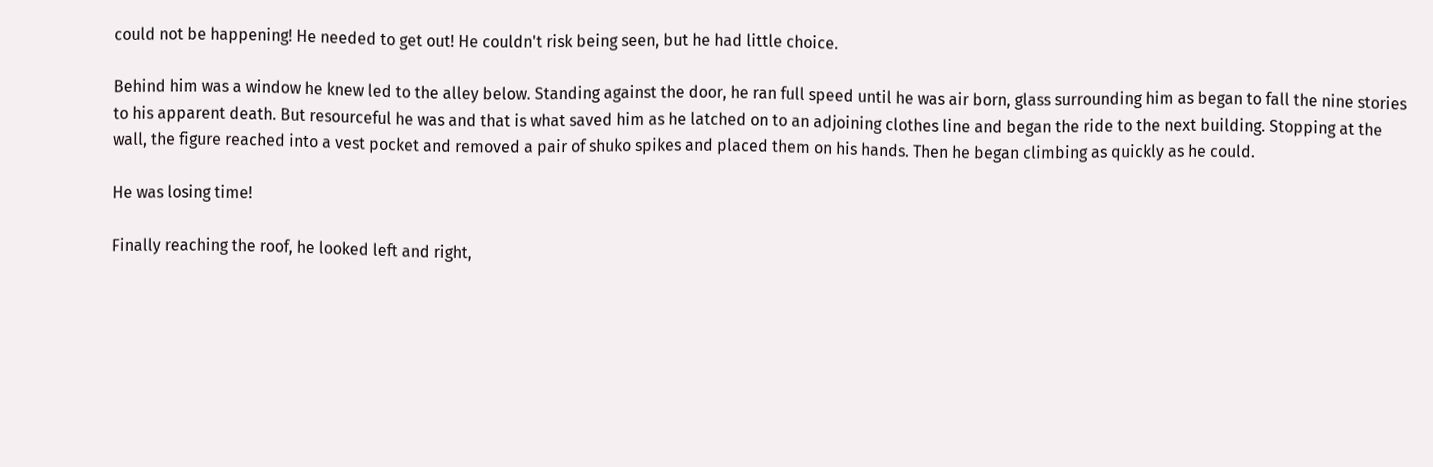could not be happening! He needed to get out! He couldn't risk being seen, but he had little choice.

Behind him was a window he knew led to the alley below. Standing against the door, he ran full speed until he was air born, glass surrounding him as began to fall the nine stories to his apparent death. But resourceful he was and that is what saved him as he latched on to an adjoining clothes line and began the ride to the next building. Stopping at the wall, the figure reached into a vest pocket and removed a pair of shuko spikes and placed them on his hands. Then he began climbing as quickly as he could.

He was losing time!

Finally reaching the roof, he looked left and right,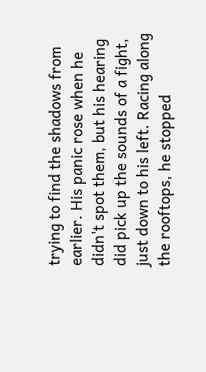trying to find the shadows from earlier. His panic rose when he didn't spot them, but his hearing did pick up the sounds of a fight, just down to his left. Racing along the rooftops, he stopped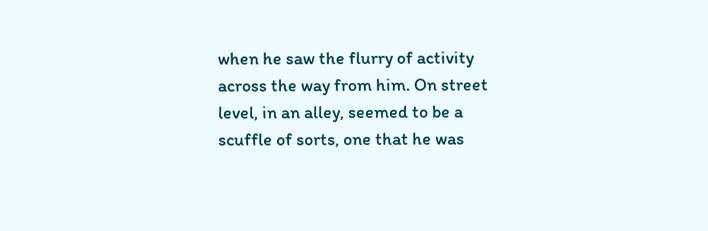when he saw the flurry of activity across the way from him. On street level, in an alley, seemed to be a scuffle of sorts, one that he was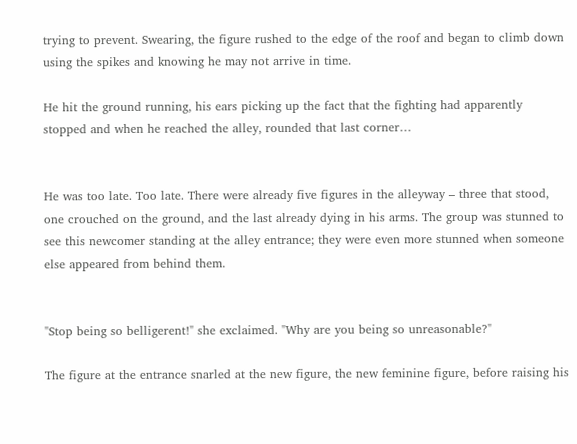trying to prevent. Swearing, the figure rushed to the edge of the roof and began to climb down using the spikes and knowing he may not arrive in time.

He hit the ground running, his ears picking up the fact that the fighting had apparently stopped and when he reached the alley, rounded that last corner…


He was too late. Too late. There were already five figures in the alleyway – three that stood, one crouched on the ground, and the last already dying in his arms. The group was stunned to see this newcomer standing at the alley entrance; they were even more stunned when someone else appeared from behind them.


"Stop being so belligerent!" she exclaimed. "Why are you being so unreasonable?"

The figure at the entrance snarled at the new figure, the new feminine figure, before raising his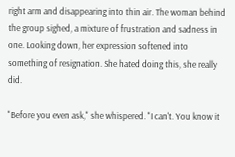right arm and disappearing into thin air. The woman behind the group sighed, a mixture of frustration and sadness in one. Looking down, her expression softened into something of resignation. She hated doing this, she really did.

"Before you even ask," she whispered. "I can't. You know it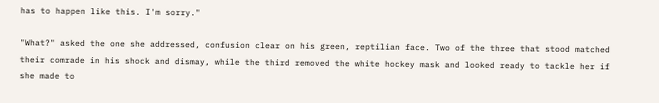has to happen like this. I'm sorry."

"What?" asked the one she addressed, confusion clear on his green, reptilian face. Two of the three that stood matched their comrade in his shock and dismay, while the third removed the white hockey mask and looked ready to tackle her if she made to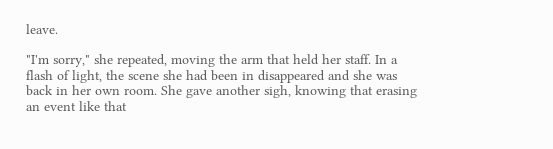leave.

"I'm sorry," she repeated, moving the arm that held her staff. In a flash of light, the scene she had been in disappeared and she was back in her own room. She gave another sigh, knowing that erasing an event like that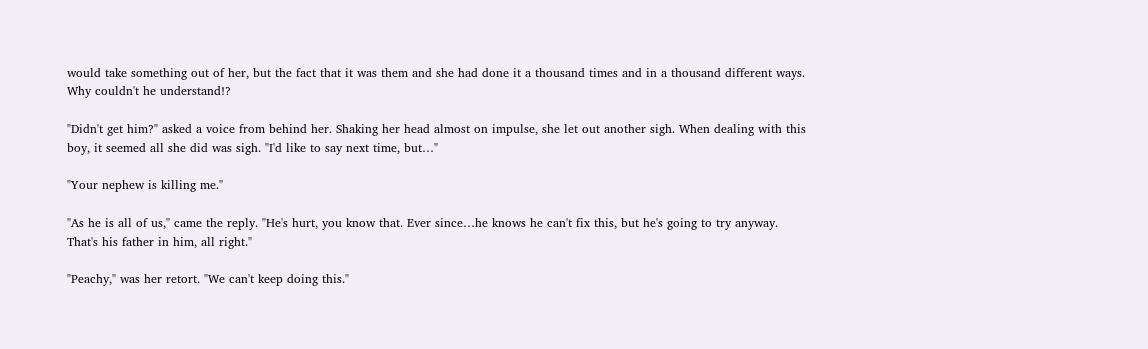would take something out of her, but the fact that it was them and she had done it a thousand times and in a thousand different ways. Why couldn't he understand!?

"Didn't get him?" asked a voice from behind her. Shaking her head almost on impulse, she let out another sigh. When dealing with this boy, it seemed all she did was sigh. "I'd like to say next time, but…"

"Your nephew is killing me."

"As he is all of us," came the reply. "He's hurt, you know that. Ever since…he knows he can't fix this, but he's going to try anyway. That's his father in him, all right."

"Peachy," was her retort. "We can't keep doing this."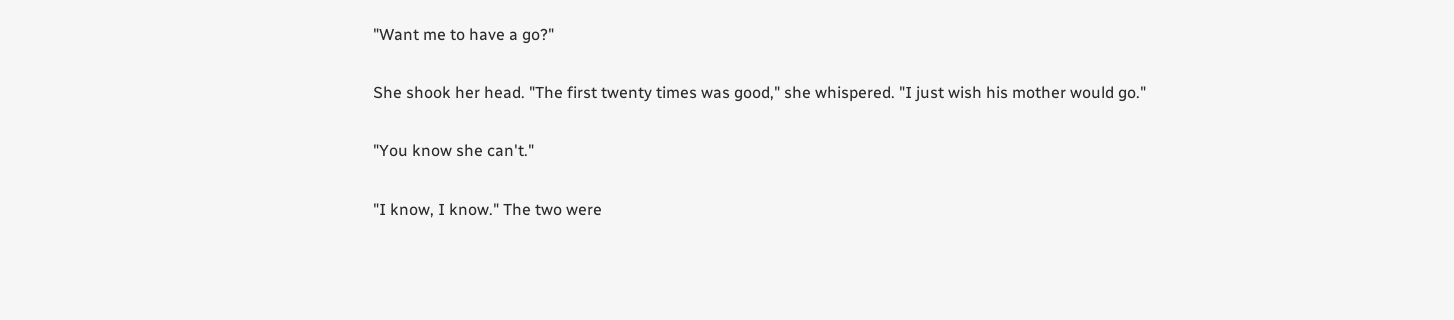"Want me to have a go?"

She shook her head. "The first twenty times was good," she whispered. "I just wish his mother would go."

"You know she can't."

"I know, I know." The two were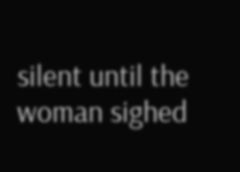silent until the woman sighed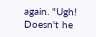again. "Ugh! Doesn't he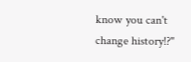know you can't change history!?"